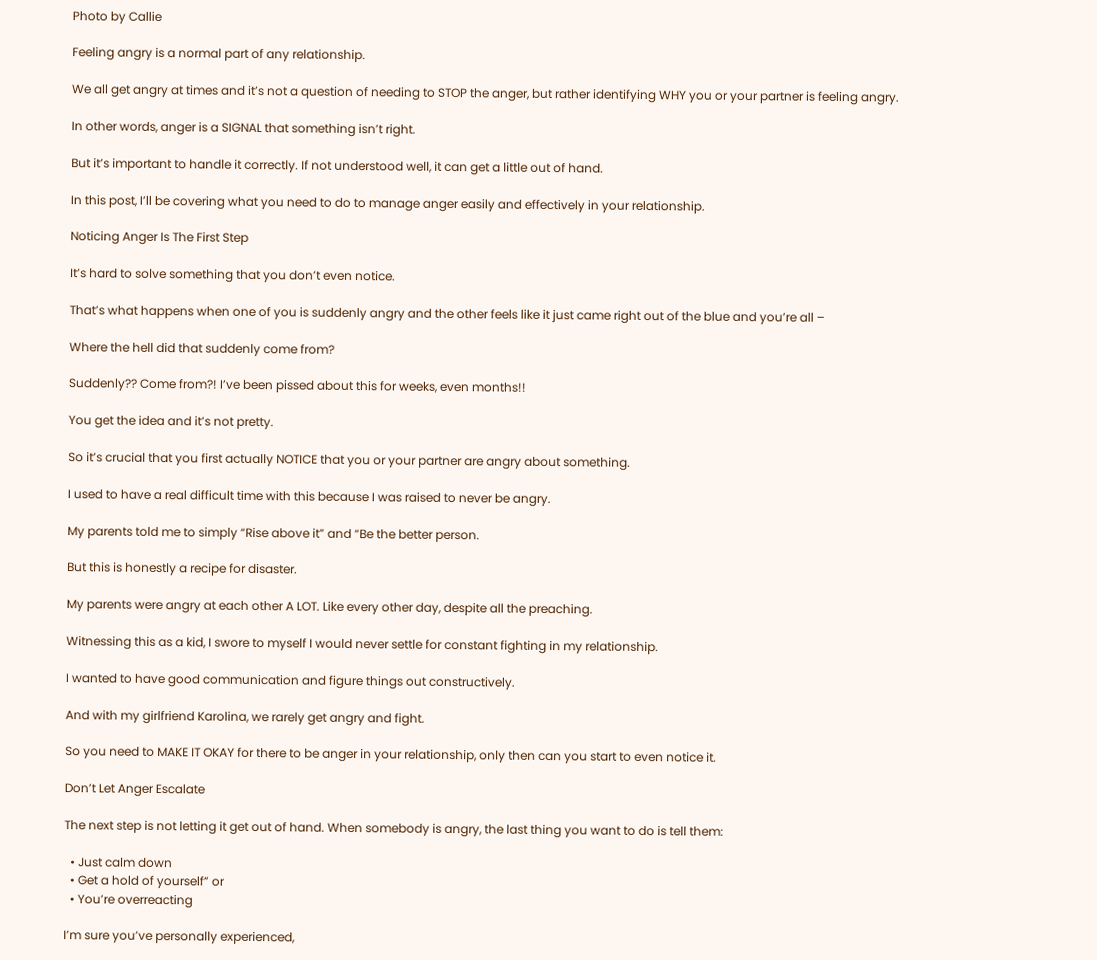Photo by Callie

Feeling angry is a normal part of any relationship.

We all get angry at times and it’s not a question of needing to STOP the anger, but rather identifying WHY you or your partner is feeling angry.

In other words, anger is a SIGNAL that something isn’t right.

But it’s important to handle it correctly. If not understood well, it can get a little out of hand.

In this post, I’ll be covering what you need to do to manage anger easily and effectively in your relationship.

Noticing Anger Is The First Step

It’s hard to solve something that you don’t even notice.

That’s what happens when one of you is suddenly angry and the other feels like it just came right out of the blue and you’re all –

Where the hell did that suddenly come from?

Suddenly?? Come from?! I’ve been pissed about this for weeks, even months!!

You get the idea and it’s not pretty.

So it’s crucial that you first actually NOTICE that you or your partner are angry about something.

I used to have a real difficult time with this because I was raised to never be angry.

My parents told me to simply “Rise above it” and “Be the better person.

But this is honestly a recipe for disaster.

My parents were angry at each other A LOT. Like every other day, despite all the preaching.

Witnessing this as a kid, I swore to myself I would never settle for constant fighting in my relationship.

I wanted to have good communication and figure things out constructively.

And with my girlfriend Karolina, we rarely get angry and fight.

So you need to MAKE IT OKAY for there to be anger in your relationship, only then can you start to even notice it.

Don’t Let Anger Escalate

The next step is not letting it get out of hand. When somebody is angry, the last thing you want to do is tell them:

  • Just calm down
  • Get a hold of yourself” or
  • You’re overreacting

I’m sure you’ve personally experienced,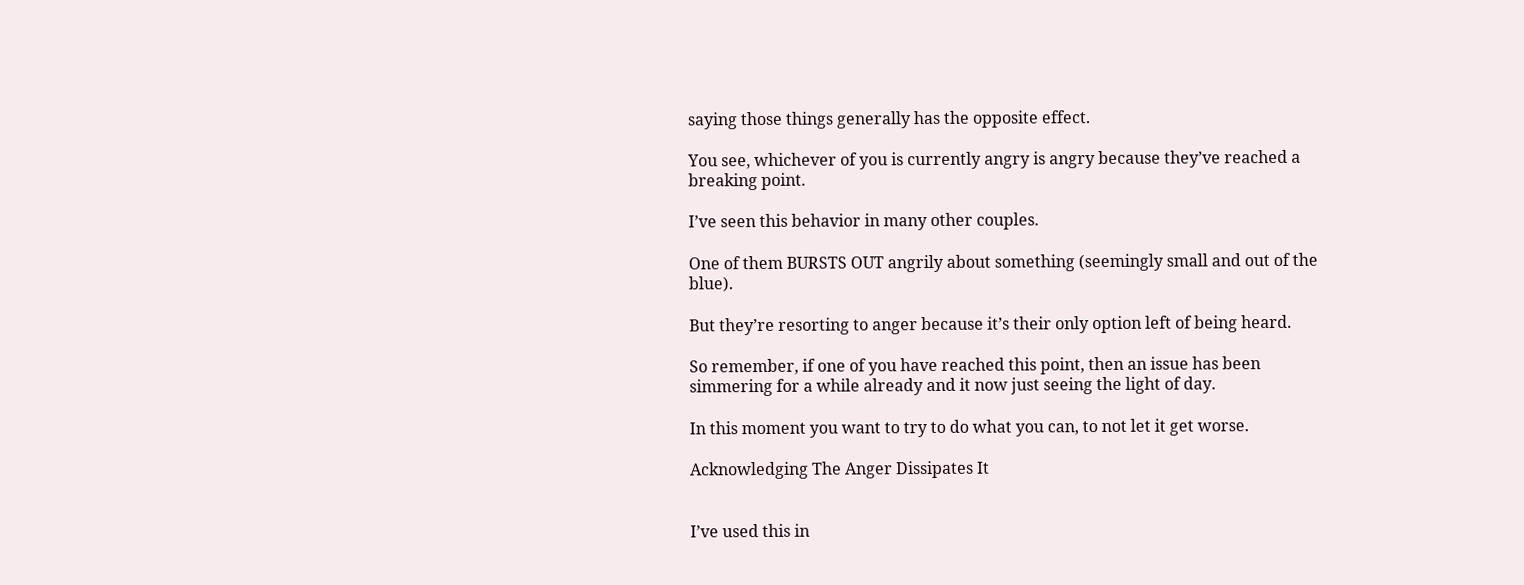saying those things generally has the opposite effect.

You see, whichever of you is currently angry is angry because they’ve reached a breaking point.

I’ve seen this behavior in many other couples.

One of them BURSTS OUT angrily about something (seemingly small and out of the blue).

But they’re resorting to anger because it’s their only option left of being heard.

So remember, if one of you have reached this point, then an issue has been simmering for a while already and it now just seeing the light of day.

In this moment you want to try to do what you can, to not let it get worse.

Acknowledging The Anger Dissipates It


I’ve used this in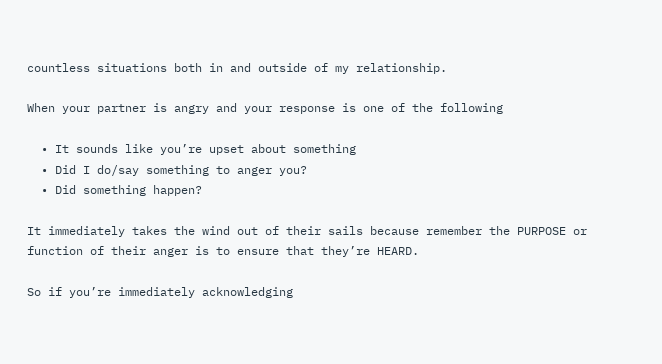countless situations both in and outside of my relationship.

When your partner is angry and your response is one of the following

  • It sounds like you’re upset about something
  • Did I do/say something to anger you?
  • Did something happen?

It immediately takes the wind out of their sails because remember the PURPOSE or function of their anger is to ensure that they’re HEARD.

So if you’re immediately acknowledging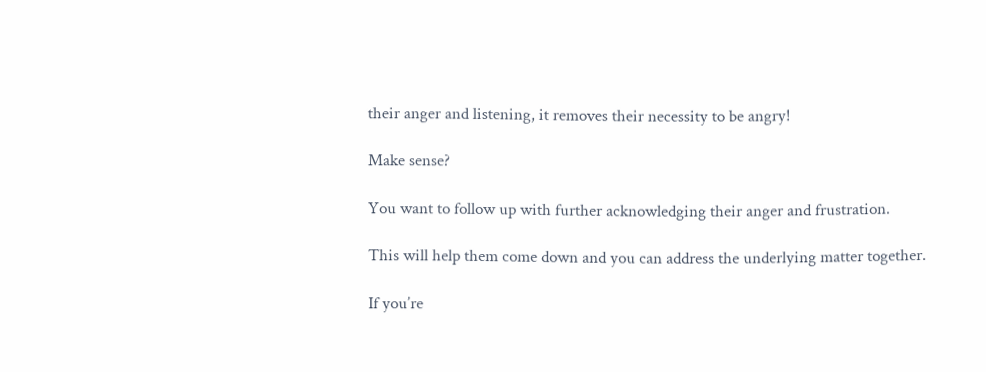their anger and listening, it removes their necessity to be angry!

Make sense?

You want to follow up with further acknowledging their anger and frustration.

This will help them come down and you can address the underlying matter together.

If you’re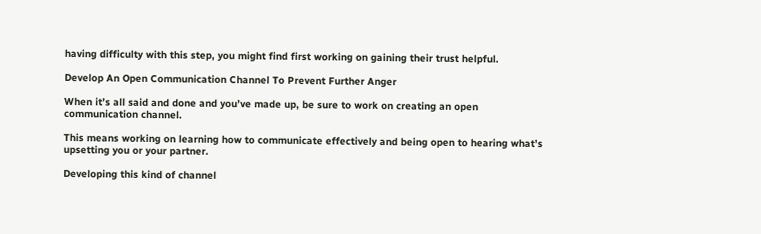having difficulty with this step, you might find first working on gaining their trust helpful.

Develop An Open Communication Channel To Prevent Further Anger

When it’s all said and done and you’ve made up, be sure to work on creating an open communication channel.

This means working on learning how to communicate effectively and being open to hearing what’s upsetting you or your partner.

Developing this kind of channel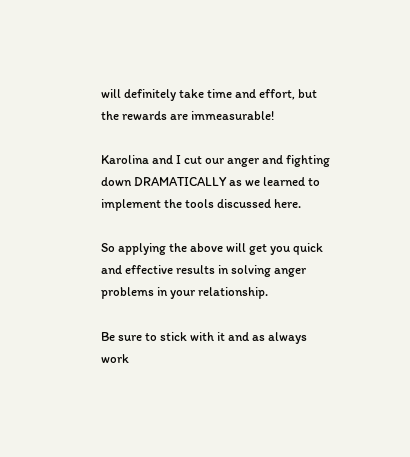will definitely take time and effort, but the rewards are immeasurable!

Karolina and I cut our anger and fighting down DRAMATICALLY as we learned to implement the tools discussed here.

So applying the above will get you quick and effective results in solving anger problems in your relationship.

Be sure to stick with it and as always work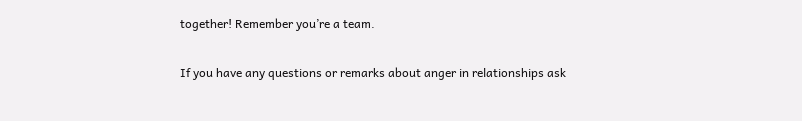together! Remember you’re a team.

If you have any questions or remarks about anger in relationships ask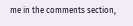me in the comments section,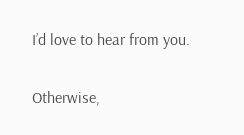I’d love to hear from you.

Otherwise,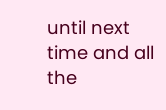until next time and all the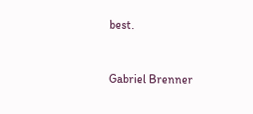best.


Gabriel Brenner